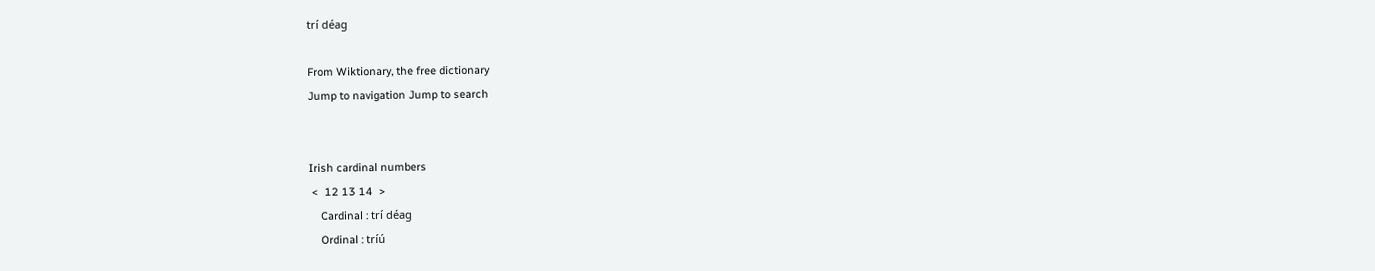trí déag

From Wiktionary, the free dictionary
Jump to navigation Jump to search


Irish cardinal numbers
 <  12 13 14  >
    Cardinal : trí déag
    Ordinal : tríú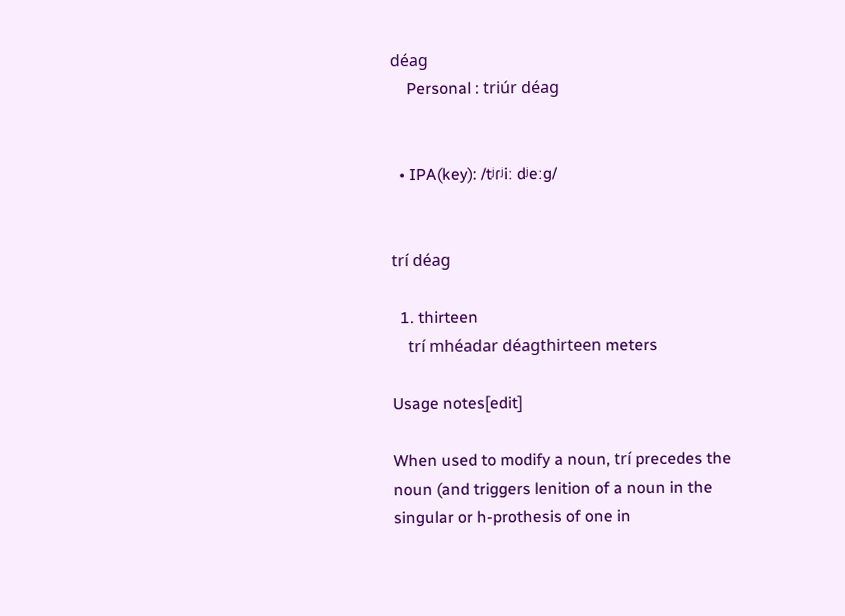déag
    Personal : triúr déag


  • IPA(key): /tʲɾʲiː dʲeːɡ/


trí déag

  1. thirteen
    trí mhéadar déagthirteen meters

Usage notes[edit]

When used to modify a noun, trí precedes the noun (and triggers lenition of a noun in the singular or h-prothesis of one in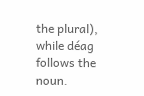the plural), while déag follows the noun.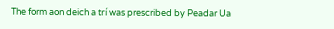The form aon deich a trí was prescribed by Peadar Ua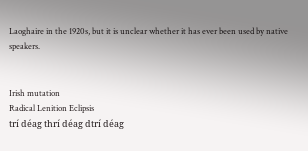Laoghaire in the 1920s, but it is unclear whether it has ever been used by native speakers.


Irish mutation
Radical Lenition Eclipsis
trí déag thrí déag dtrí déag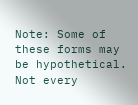Note: Some of these forms may be hypothetical. Not every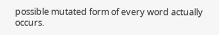possible mutated form of every word actually occurs.